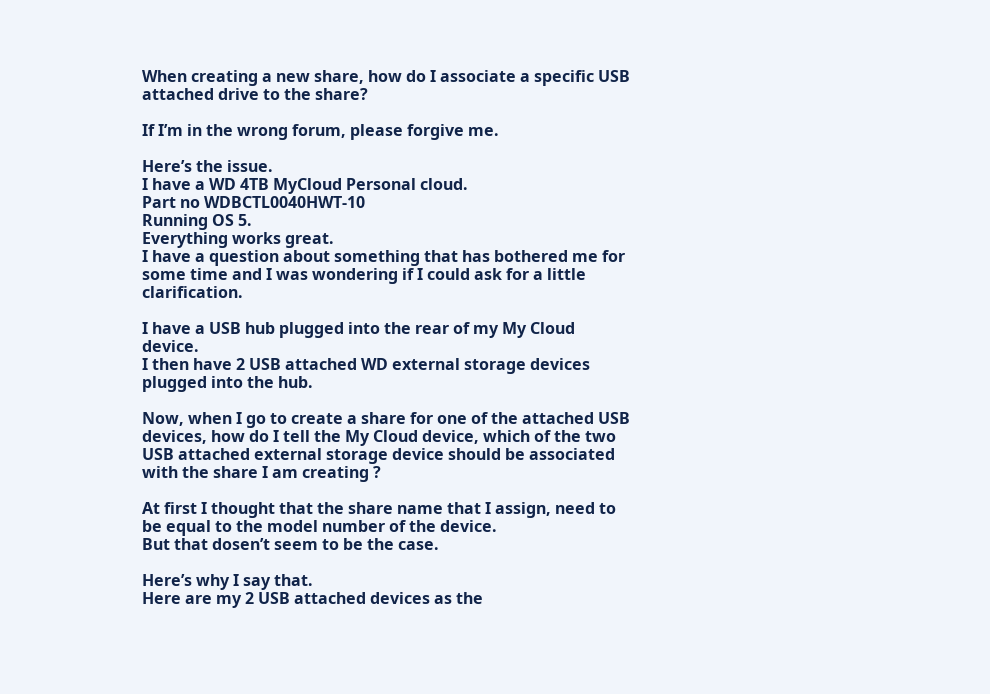When creating a new share, how do I associate a specific USB attached drive to the share?

If I’m in the wrong forum, please forgive me.

Here’s the issue.
I have a WD 4TB MyCloud Personal cloud.
Part no WDBCTL0040HWT-10
Running OS 5.
Everything works great.
I have a question about something that has bothered me for some time and I was wondering if I could ask for a little clarification.

I have a USB hub plugged into the rear of my My Cloud device.
I then have 2 USB attached WD external storage devices plugged into the hub.

Now, when I go to create a share for one of the attached USB devices, how do I tell the My Cloud device, which of the two USB attached external storage device should be associated with the share I am creating ?

At first I thought that the share name that I assign, need to be equal to the model number of the device.
But that dosen’t seem to be the case.

Here’s why I say that.
Here are my 2 USB attached devices as the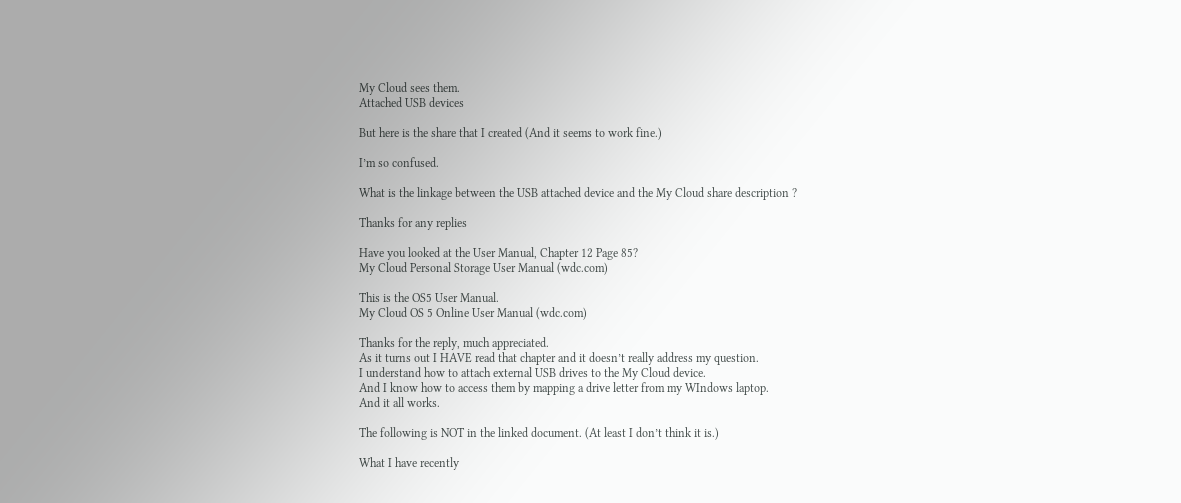My Cloud sees them.
Attached USB devices

But here is the share that I created (And it seems to work fine.)

I’m so confused.

What is the linkage between the USB attached device and the My Cloud share description ?

Thanks for any replies

Have you looked at the User Manual, Chapter 12 Page 85?
My Cloud Personal Storage User Manual (wdc.com)

This is the OS5 User Manual.
My Cloud OS 5 Online User Manual (wdc.com)

Thanks for the reply, much appreciated.
As it turns out I HAVE read that chapter and it doesn’t really address my question.
I understand how to attach external USB drives to the My Cloud device.
And I know how to access them by mapping a drive letter from my WIndows laptop.
And it all works.

The following is NOT in the linked document. (At least I don’t think it is.)

What I have recently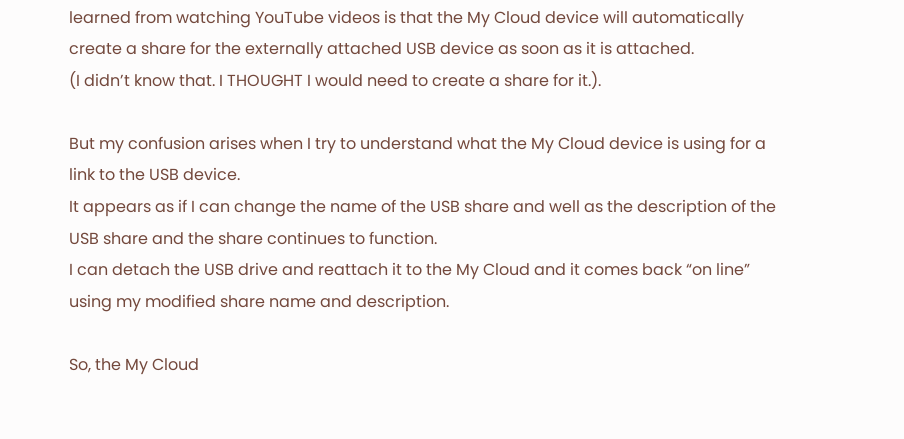learned from watching YouTube videos is that the My Cloud device will automatically create a share for the externally attached USB device as soon as it is attached.
(I didn’t know that. I THOUGHT I would need to create a share for it.).

But my confusion arises when I try to understand what the My Cloud device is using for a link to the USB device.
It appears as if I can change the name of the USB share and well as the description of the USB share and the share continues to function.
I can detach the USB drive and reattach it to the My Cloud and it comes back “on line” using my modified share name and description.

So, the My Cloud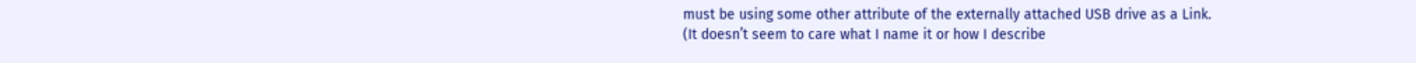must be using some other attribute of the externally attached USB drive as a Link.
(It doesn’t seem to care what I name it or how I describe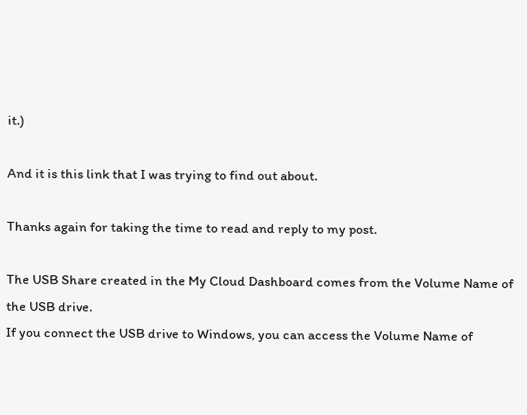it.)

And it is this link that I was trying to find out about.

Thanks again for taking the time to read and reply to my post.

The USB Share created in the My Cloud Dashboard comes from the Volume Name of the USB drive.
If you connect the USB drive to Windows, you can access the Volume Name of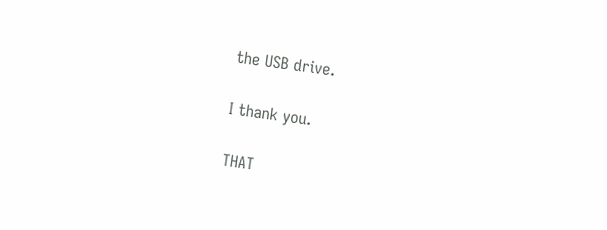the USB drive.

I thank you.

THAT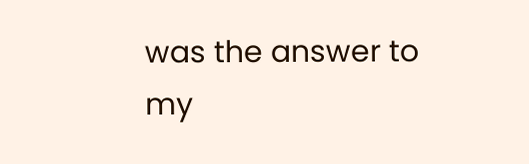was the answer to my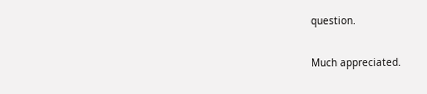question.

Much appreciated.